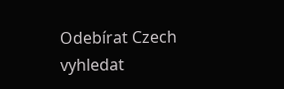Odebírat Czech
vyhledat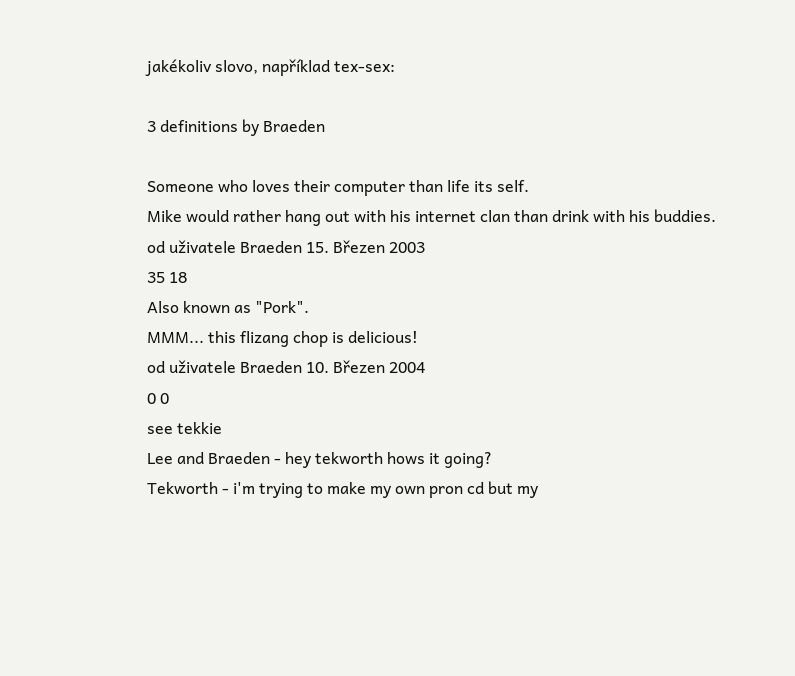jakékoliv slovo, například tex-sex:

3 definitions by Braeden

Someone who loves their computer than life its self.
Mike would rather hang out with his internet clan than drink with his buddies.
od uživatele Braeden 15. Březen 2003
35 18
Also known as "Pork".
MMM... this flizang chop is delicious!
od uživatele Braeden 10. Březen 2004
0 0
see tekkie
Lee and Braeden - hey tekworth hows it going?
Tekworth - i'm trying to make my own pron cd but my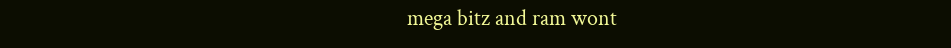mega bitz and ram wont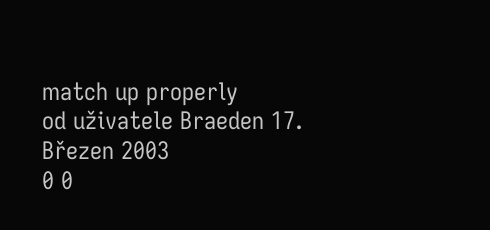match up properly
od uživatele Braeden 17. Březen 2003
0 0